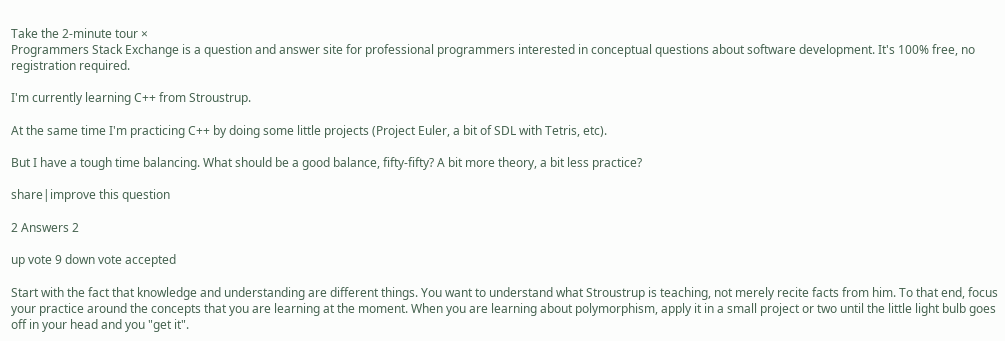Take the 2-minute tour ×
Programmers Stack Exchange is a question and answer site for professional programmers interested in conceptual questions about software development. It's 100% free, no registration required.

I'm currently learning C++ from Stroustrup.

At the same time I'm practicing C++ by doing some little projects (Project Euler, a bit of SDL with Tetris, etc).

But I have a tough time balancing. What should be a good balance, fifty-fifty? A bit more theory, a bit less practice?

share|improve this question

2 Answers 2

up vote 9 down vote accepted

Start with the fact that knowledge and understanding are different things. You want to understand what Stroustrup is teaching, not merely recite facts from him. To that end, focus your practice around the concepts that you are learning at the moment. When you are learning about polymorphism, apply it in a small project or two until the little light bulb goes off in your head and you "get it".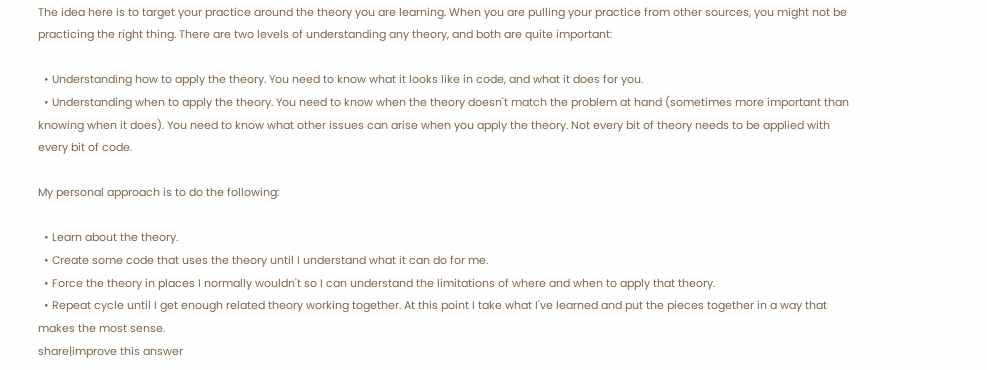The idea here is to target your practice around the theory you are learning. When you are pulling your practice from other sources, you might not be practicing the right thing. There are two levels of understanding any theory, and both are quite important:

  • Understanding how to apply the theory. You need to know what it looks like in code, and what it does for you.
  • Understanding when to apply the theory. You need to know when the theory doesn't match the problem at hand (sometimes more important than knowing when it does). You need to know what other issues can arise when you apply the theory. Not every bit of theory needs to be applied with every bit of code.

My personal approach is to do the following:

  • Learn about the theory.
  • Create some code that uses the theory until I understand what it can do for me.
  • Force the theory in places I normally wouldn't so I can understand the limitations of where and when to apply that theory.
  • Repeat cycle until I get enough related theory working together. At this point I take what I've learned and put the pieces together in a way that makes the most sense.
share|improve this answer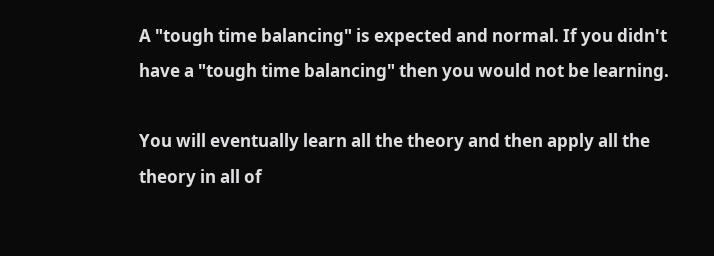A "tough time balancing" is expected and normal. If you didn't have a "tough time balancing" then you would not be learning.

You will eventually learn all the theory and then apply all the theory in all of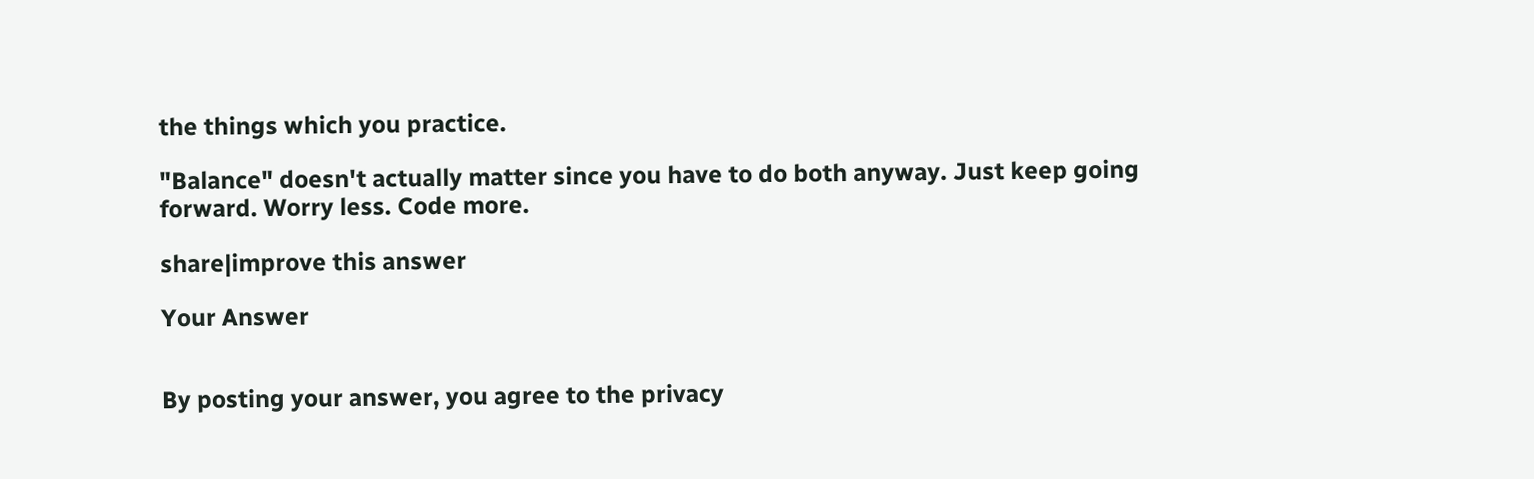the things which you practice.

"Balance" doesn't actually matter since you have to do both anyway. Just keep going forward. Worry less. Code more.

share|improve this answer

Your Answer


By posting your answer, you agree to the privacy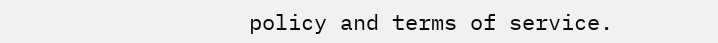policy and terms of service.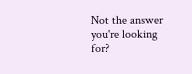Not the answer you're looking for?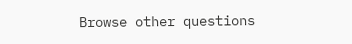Browse other questions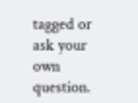tagged or ask your own question.